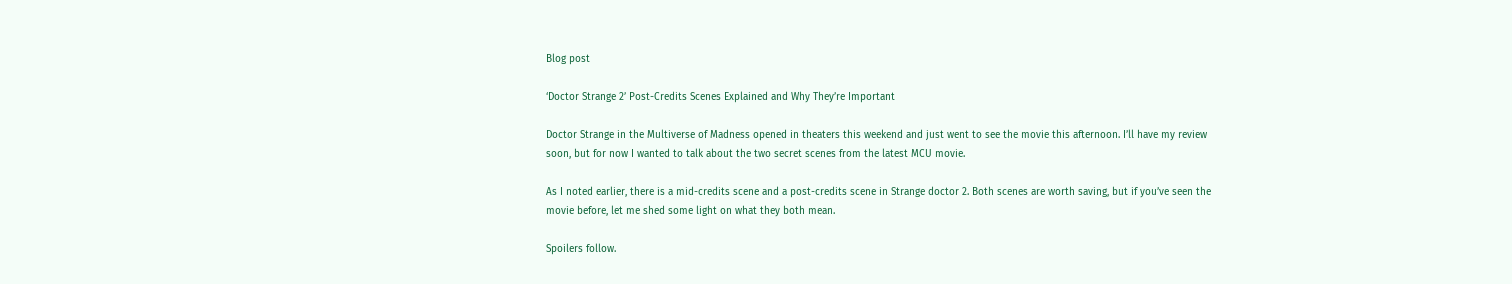Blog post

‘Doctor Strange 2’ Post-Credits Scenes Explained and Why They’re Important

Doctor Strange in the Multiverse of Madness opened in theaters this weekend and just went to see the movie this afternoon. I’ll have my review soon, but for now I wanted to talk about the two secret scenes from the latest MCU movie.

As I noted earlier, there is a mid-credits scene and a post-credits scene in Strange doctor 2. Both scenes are worth saving, but if you’ve seen the movie before, let me shed some light on what they both mean.

Spoilers follow.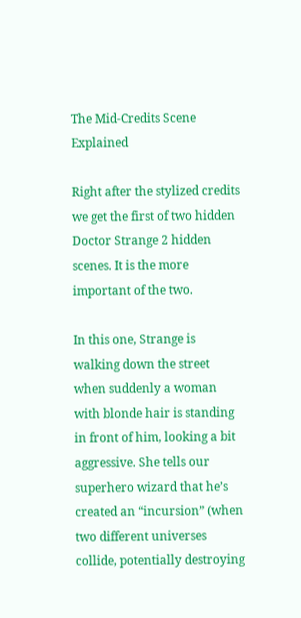The Mid-Credits Scene Explained

Right after the stylized credits we get the first of two hidden Doctor Strange 2 hidden scenes. It is the more important of the two.

In this one, Strange is walking down the street when suddenly a woman with blonde hair is standing in front of him, looking a bit aggressive. She tells our superhero wizard that he’s created an “incursion” (when two different universes collide, potentially destroying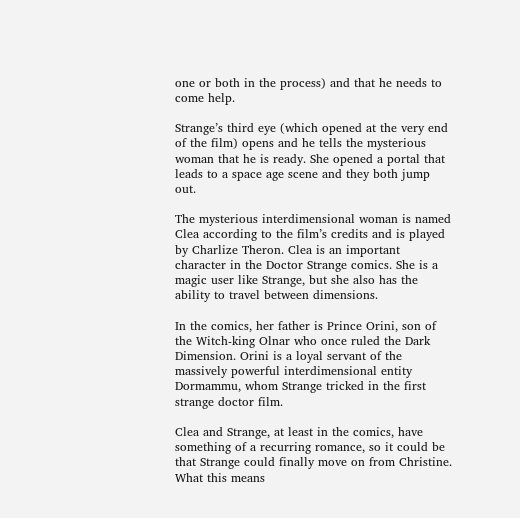one or both in the process) and that he needs to come help.

Strange’s third eye (which opened at the very end of the film) opens and he tells the mysterious woman that he is ready. She opened a portal that leads to a space age scene and they both jump out.

The mysterious interdimensional woman is named Clea according to the film’s credits and is played by Charlize Theron. Clea is an important character in the Doctor Strange comics. She is a magic user like Strange, but she also has the ability to travel between dimensions.

In the comics, her father is Prince Orini, son of the Witch-king Olnar who once ruled the Dark Dimension. Orini is a loyal servant of the massively powerful interdimensional entity Dormammu, whom Strange tricked in the first strange doctor film.

Clea and Strange, at least in the comics, have something of a recurring romance, so it could be that Strange could finally move on from Christine. What this means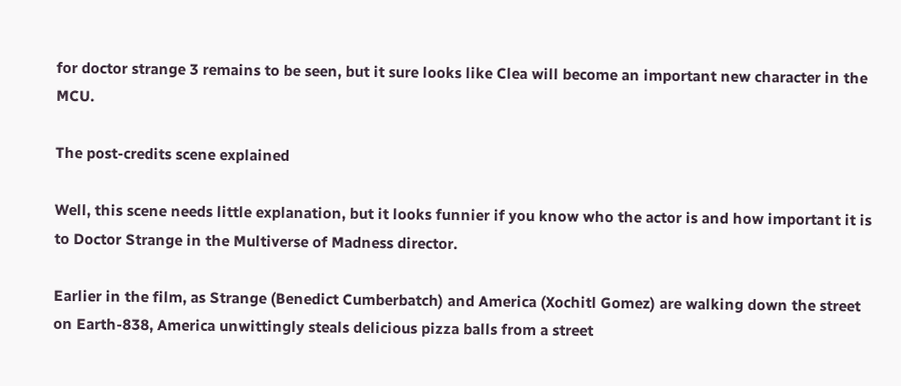for doctor strange 3 remains to be seen, but it sure looks like Clea will become an important new character in the MCU.

The post-credits scene explained

Well, this scene needs little explanation, but it looks funnier if you know who the actor is and how important it is to Doctor Strange in the Multiverse of Madness director.

Earlier in the film, as Strange (Benedict Cumberbatch) and America (Xochitl Gomez) are walking down the street on Earth-838, America unwittingly steals delicious pizza balls from a street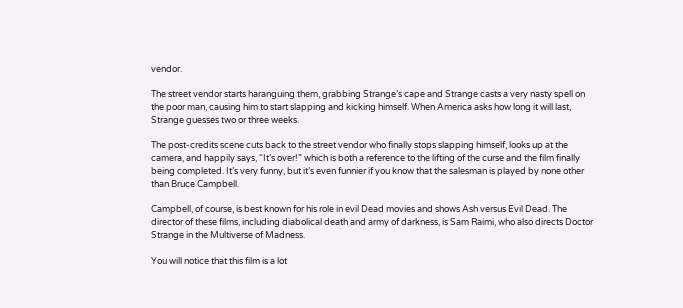vendor.

The street vendor starts haranguing them, grabbing Strange’s cape and Strange casts a very nasty spell on the poor man, causing him to start slapping and kicking himself. When America asks how long it will last, Strange guesses two or three weeks.

The post-credits scene cuts back to the street vendor who finally stops slapping himself, looks up at the camera, and happily says, “It’s over!” which is both a reference to the lifting of the curse and the film finally being completed. It’s very funny, but it’s even funnier if you know that the salesman is played by none other than Bruce Campbell.

Campbell, of course, is best known for his role in evil Dead movies and shows Ash versus Evil Dead. The director of these films, including diabolical death and army of darkness, is Sam Raimi, who also directs Doctor Strange in the Multiverse of Madness.

You will notice that this film is a lot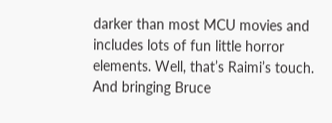darker than most MCU movies and includes lots of fun little horror elements. Well, that’s Raimi’s touch. And bringing Bruce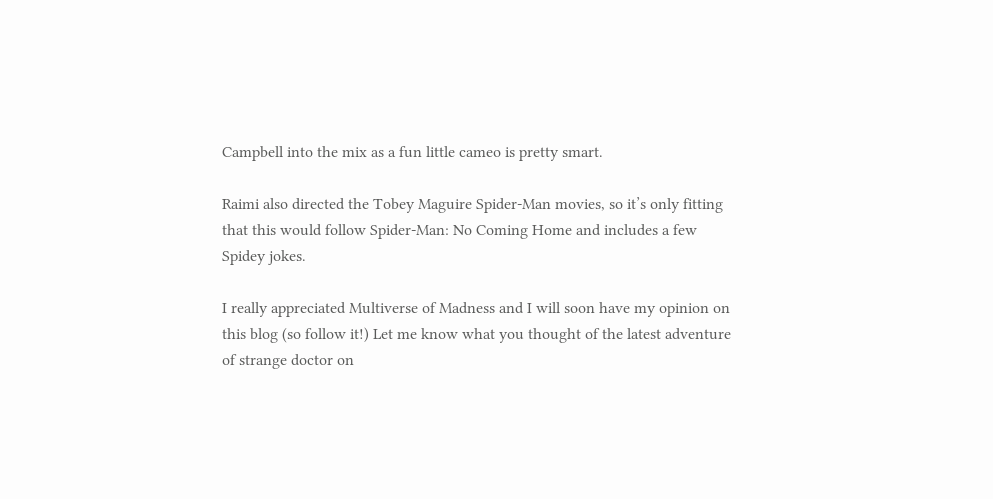Campbell into the mix as a fun little cameo is pretty smart.

Raimi also directed the Tobey Maguire Spider-Man movies, so it’s only fitting that this would follow Spider-Man: No Coming Home and includes a few Spidey jokes.

I really appreciated Multiverse of Madness and I will soon have my opinion on this blog (so follow it!) Let me know what you thought of the latest adventure of strange doctor on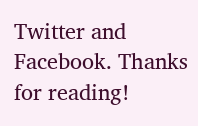Twitter and Facebook. Thanks for reading!